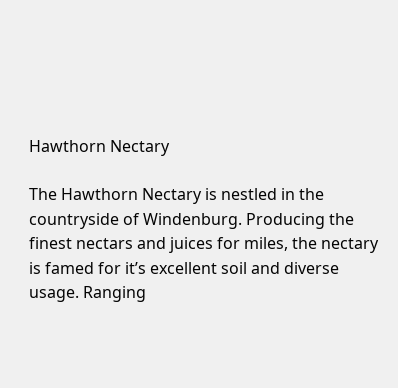Hawthorn Nectary

The Hawthorn Nectary is nestled in the countryside of Windenburg. Producing the finest nectars and juices for miles, the nectary is famed for it’s excellent soil and diverse usage. Ranging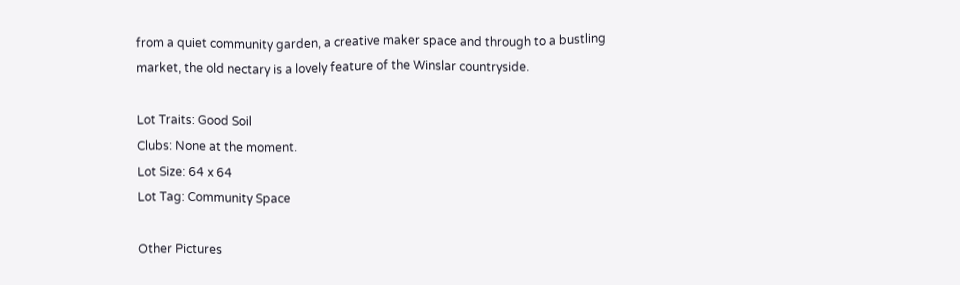from a quiet community garden, a creative maker space and through to a bustling market, the old nectary is a lovely feature of the Winslar countryside.

Lot Traits: Good Soil
Clubs: None at the moment.
Lot Size: 64 x 64
Lot Tag: Community Space

Other Pictures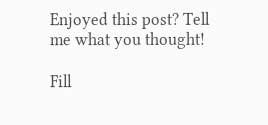Enjoyed this post? Tell me what you thought!

Fill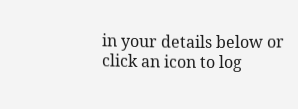in your details below or click an icon to log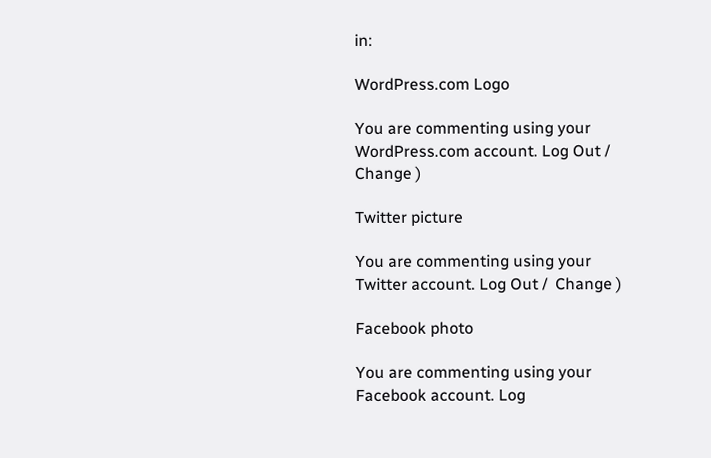in:

WordPress.com Logo

You are commenting using your WordPress.com account. Log Out /  Change )

Twitter picture

You are commenting using your Twitter account. Log Out /  Change )

Facebook photo

You are commenting using your Facebook account. Log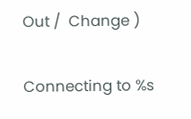Out /  Change )

Connecting to %s